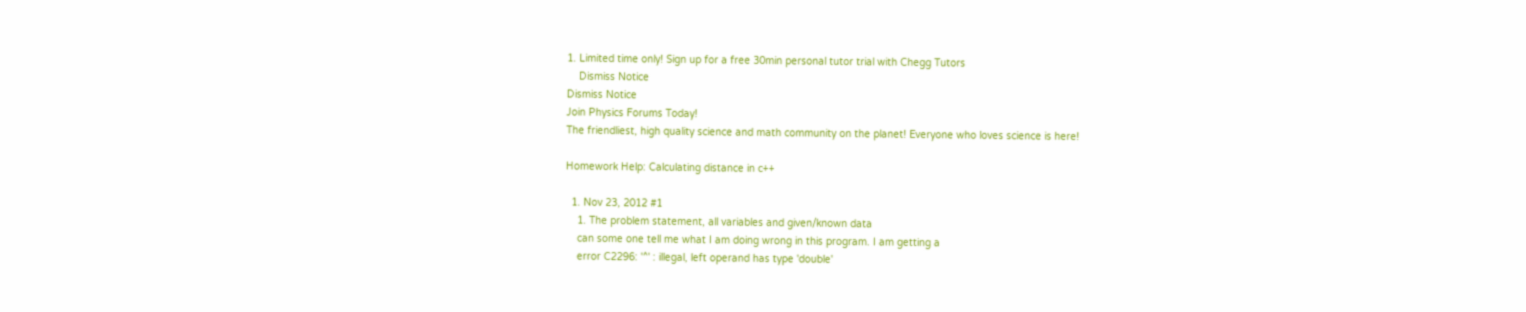1. Limited time only! Sign up for a free 30min personal tutor trial with Chegg Tutors
    Dismiss Notice
Dismiss Notice
Join Physics Forums Today!
The friendliest, high quality science and math community on the planet! Everyone who loves science is here!

Homework Help: Calculating distance in c++

  1. Nov 23, 2012 #1
    1. The problem statement, all variables and given/known data
    can some one tell me what I am doing wrong in this program. I am getting a
    error C2296: '^' : illegal, left operand has type 'double'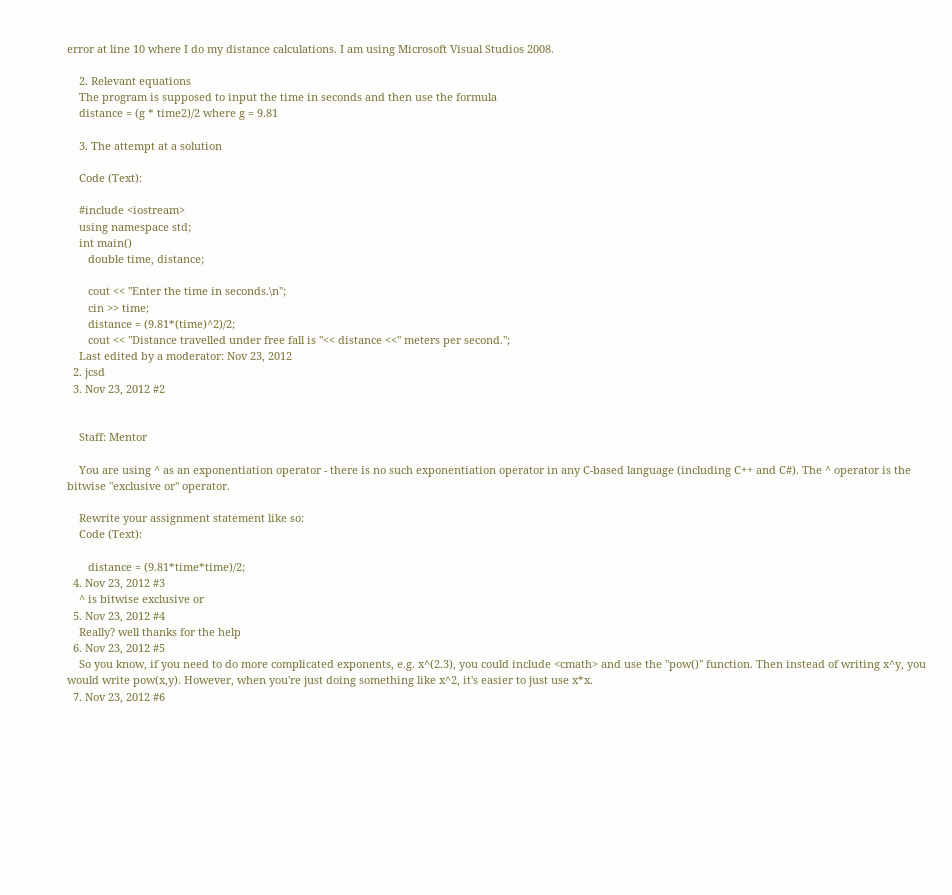error at line 10 where I do my distance calculations. I am using Microsoft Visual Studios 2008.

    2. Relevant equations
    The program is supposed to input the time in seconds and then use the formula
    distance = (g * time2)/2 where g = 9.81

    3. The attempt at a solution

    Code (Text):

    #include <iostream>
    using namespace std;
    int main()
       double time, distance;

       cout << "Enter the time in seconds.\n";
       cin >> time;
       distance = (9.81*(time)^2)/2;
       cout << "Distance travelled under free fall is "<< distance <<" meters per second.";
    Last edited by a moderator: Nov 23, 2012
  2. jcsd
  3. Nov 23, 2012 #2


    Staff: Mentor

    You are using ^ as an exponentiation operator - there is no such exponentiation operator in any C-based language (including C++ and C#). The ^ operator is the bitwise "exclusive or" operator.

    Rewrite your assignment statement like so:
    Code (Text):

       distance = (9.81*time*time)/2;
  4. Nov 23, 2012 #3
    ^ is bitwise exclusive or
  5. Nov 23, 2012 #4
    Really? well thanks for the help
  6. Nov 23, 2012 #5
    So you know, if you need to do more complicated exponents, e.g. x^(2.3), you could include <cmath> and use the "pow()" function. Then instead of writing x^y, you would write pow(x,y). However, when you're just doing something like x^2, it's easier to just use x*x.
  7. Nov 23, 2012 #6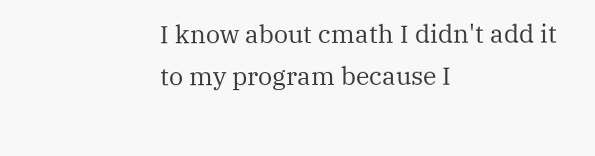I know about cmath I didn't add it to my program because I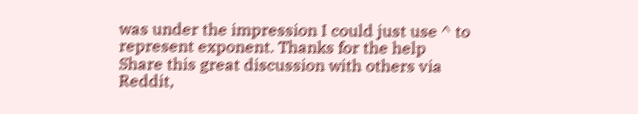was under the impression I could just use ^ to represent exponent. Thanks for the help
Share this great discussion with others via Reddit,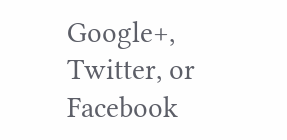Google+, Twitter, or Facebook